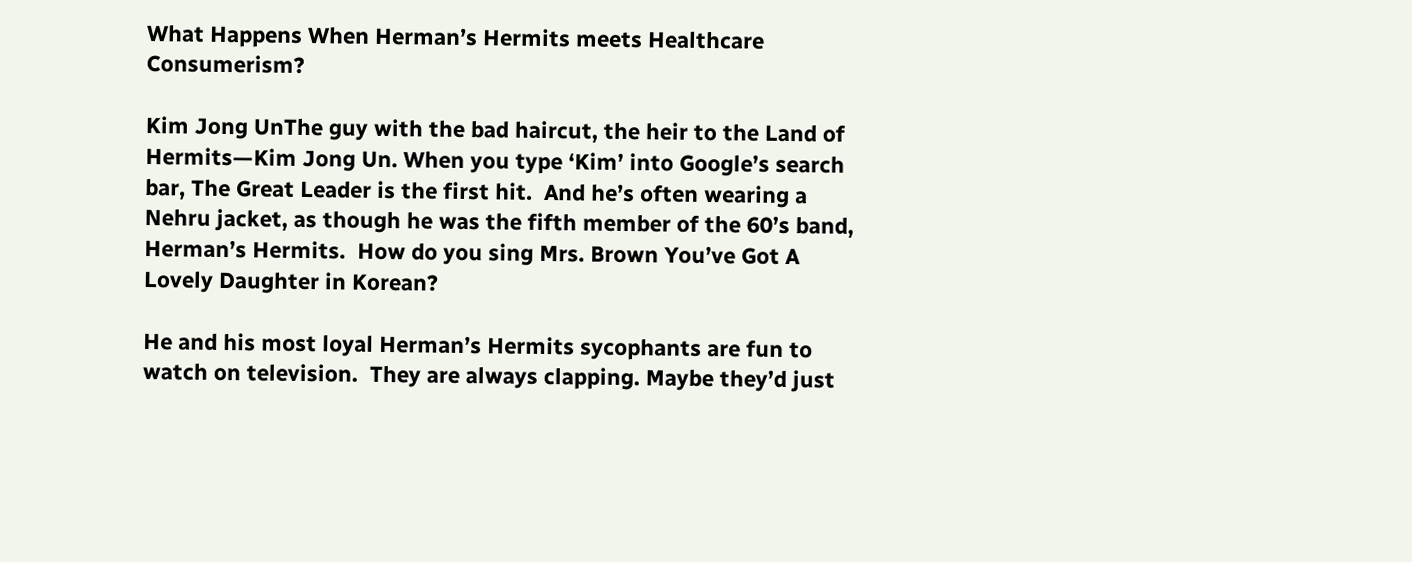What Happens When Herman’s Hermits meets Healthcare Consumerism?

Kim Jong UnThe guy with the bad haircut, the heir to the Land of Hermits—Kim Jong Un. When you type ‘Kim’ into Google’s search bar, The Great Leader is the first hit.  And he’s often wearing a Nehru jacket, as though he was the fifth member of the 60’s band, Herman’s Hermits.  How do you sing Mrs. Brown You’ve Got A Lovely Daughter in Korean?

He and his most loyal Herman’s Hermits sycophants are fun to watch on television.  They are always clapping. Maybe they’d just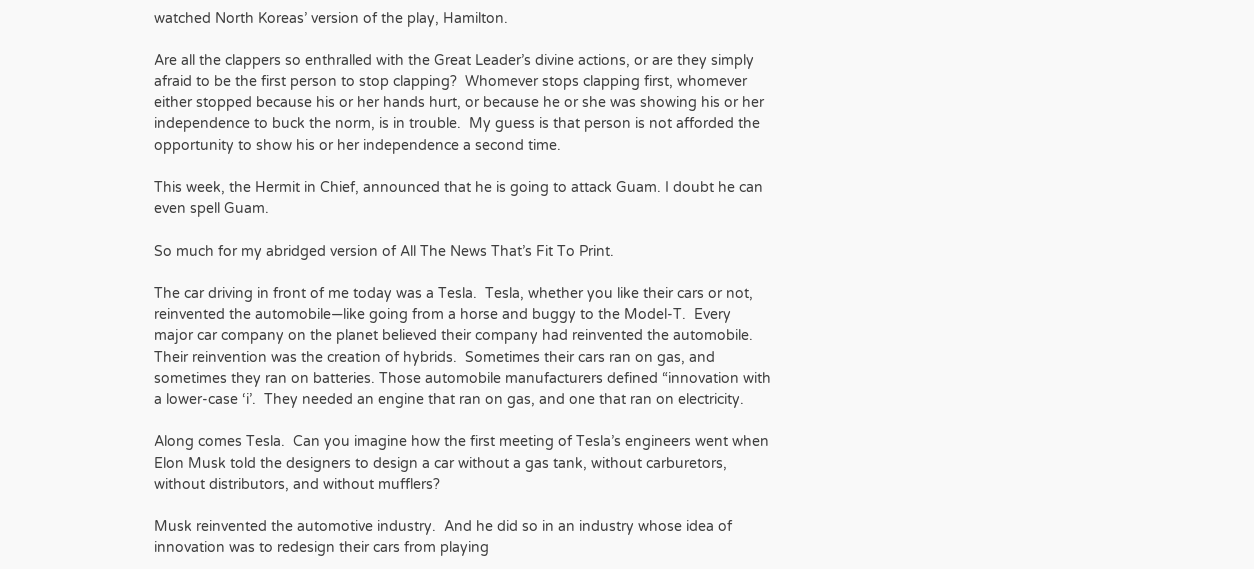watched North Koreas’ version of the play, Hamilton.

Are all the clappers so enthralled with the Great Leader’s divine actions, or are they simply afraid to be the first person to stop clapping?  Whomever stops clapping first, whomever either stopped because his or her hands hurt, or because he or she was showing his or her independence to buck the norm, is in trouble.  My guess is that person is not afforded the opportunity to show his or her independence a second time.

This week, the Hermit in Chief, announced that he is going to attack Guam. I doubt he can even spell Guam.

So much for my abridged version of All The News That’s Fit To Print.

The car driving in front of me today was a Tesla.  Tesla, whether you like their cars or not, reinvented the automobile—like going from a horse and buggy to the Model-T.  Every major car company on the planet believed their company had reinvented the automobile. Their reinvention was the creation of hybrids.  Sometimes their cars ran on gas, and sometimes they ran on batteries. Those automobile manufacturers defined “innovation with a lower-case ‘i’.  They needed an engine that ran on gas, and one that ran on electricity.

Along comes Tesla.  Can you imagine how the first meeting of Tesla’s engineers went when Elon Musk told the designers to design a car without a gas tank, without carburetors, without distributors, and without mufflers?

Musk reinvented the automotive industry.  And he did so in an industry whose idea of innovation was to redesign their cars from playing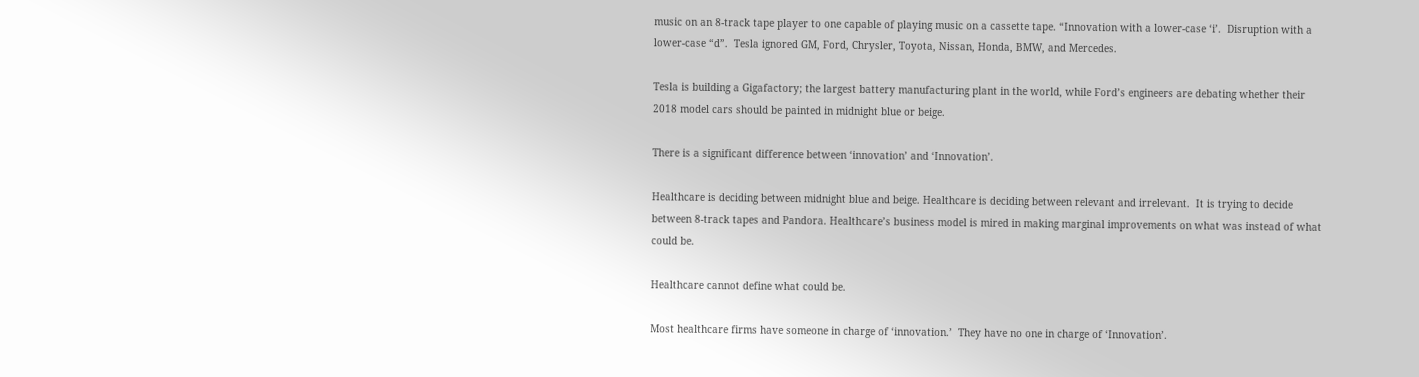music on an 8-track tape player to one capable of playing music on a cassette tape. “Innovation with a lower-case ‘i’.  Disruption with a lower-case “d”.  Tesla ignored GM, Ford, Chrysler, Toyota, Nissan, Honda, BMW, and Mercedes.

Tesla is building a Gigafactory; the largest battery manufacturing plant in the world, while Ford’s engineers are debating whether their 2018 model cars should be painted in midnight blue or beige.

There is a significant difference between ‘innovation’ and ‘Innovation’.

Healthcare is deciding between midnight blue and beige. Healthcare is deciding between relevant and irrelevant.  It is trying to decide between 8-track tapes and Pandora. Healthcare’s business model is mired in making marginal improvements on what was instead of what could be.

Healthcare cannot define what could be.

Most healthcare firms have someone in charge of ‘innovation.’  They have no one in charge of ‘Innovation’.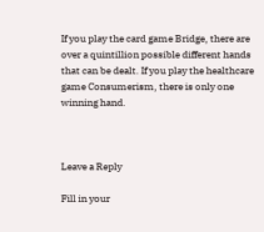If you play the card game Bridge, there are over a quintillion possible different hands that can be dealt. If you play the healthcare game Consumerism, there is only one winning hand.



Leave a Reply

Fill in your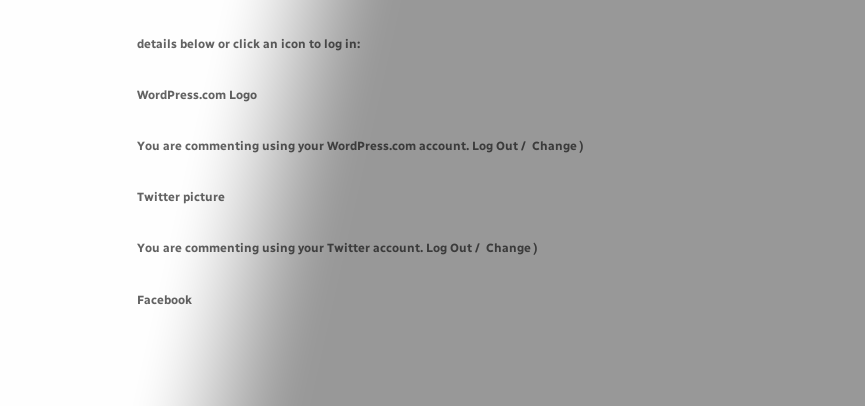details below or click an icon to log in:

WordPress.com Logo

You are commenting using your WordPress.com account. Log Out /  Change )

Twitter picture

You are commenting using your Twitter account. Log Out /  Change )

Facebook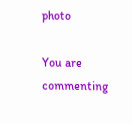photo

You are commenting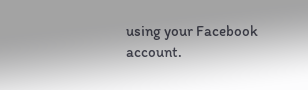using your Facebook account.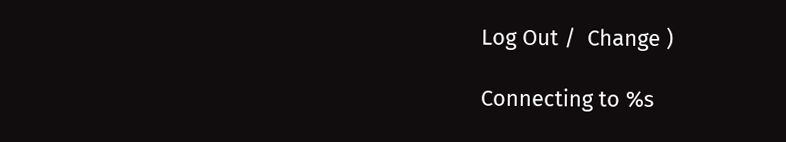Log Out /  Change )

Connecting to %s